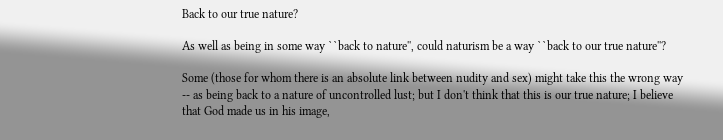Back to our true nature?

As well as being in some way ``back to nature'', could naturism be a way ``back to our true nature''?

Some (those for whom there is an absolute link between nudity and sex) might take this the wrong way -- as being back to a nature of uncontrolled lust; but I don't think that this is our true nature; I believe that God made us in his image,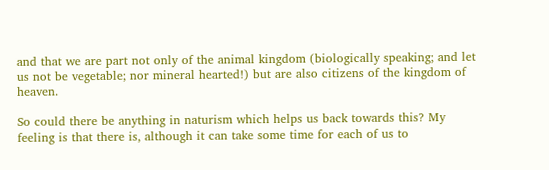and that we are part not only of the animal kingdom (biologically speaking; and let us not be vegetable; nor mineral hearted!) but are also citizens of the kingdom of heaven.

So could there be anything in naturism which helps us back towards this? My feeling is that there is, although it can take some time for each of us to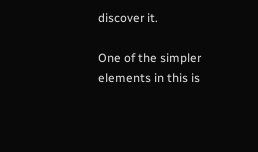discover it.

One of the simpler elements in this is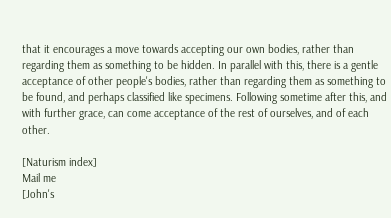that it encourages a move towards accepting our own bodies, rather than regarding them as something to be hidden. In parallel with this, there is a gentle acceptance of other people's bodies, rather than regarding them as something to be found, and perhaps classified like specimens. Following sometime after this, and with further grace, can come acceptance of the rest of ourselves, and of each other.

[Naturism index]
Mail me
[John's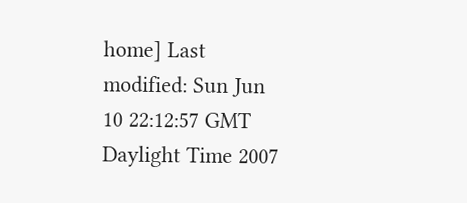home] Last modified: Sun Jun 10 22:12:57 GMT Daylight Time 2007